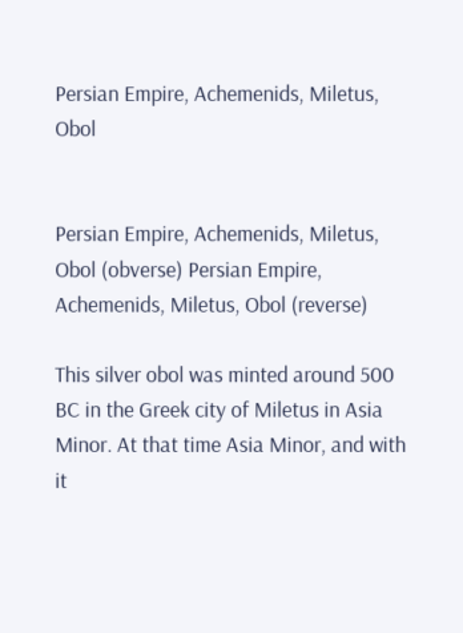Persian Empire, Achemenids, Miletus, Obol


Persian Empire, Achemenids, Miletus, Obol (obverse) Persian Empire, Achemenids, Miletus, Obol (reverse)

This silver obol was minted around 500 BC in the Greek city of Miletus in Asia Minor. At that time Asia Minor, and with it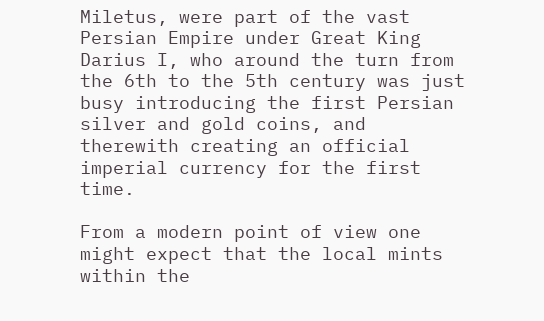Miletus, were part of the vast Persian Empire under Great King Darius I, who around the turn from the 6th to the 5th century was just busy introducing the first Persian silver and gold coins, and therewith creating an official imperial currency for the first time.

From a modern point of view one might expect that the local mints within the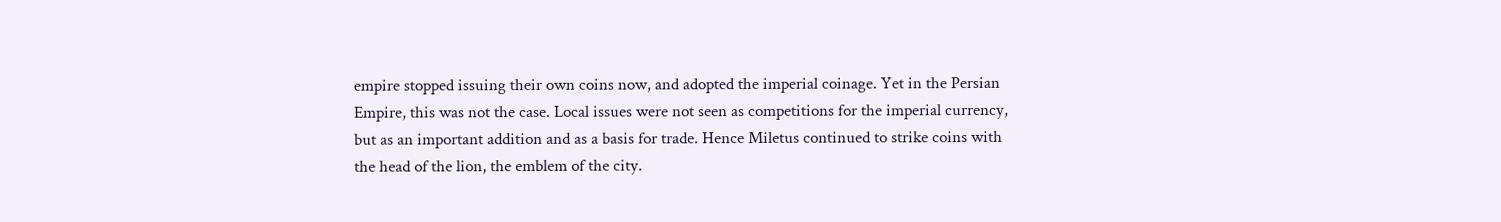empire stopped issuing their own coins now, and adopted the imperial coinage. Yet in the Persian Empire, this was not the case. Local issues were not seen as competitions for the imperial currency, but as an important addition and as a basis for trade. Hence Miletus continued to strike coins with the head of the lion, the emblem of the city.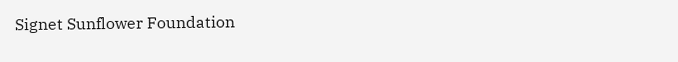Signet Sunflower Foundation